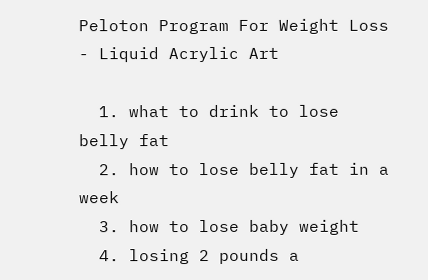Peloton Program For Weight Loss - Liquid Acrylic Art

  1. what to drink to lose belly fat
  2. how to lose belly fat in a week
  3. how to lose baby weight
  4. losing 2 pounds a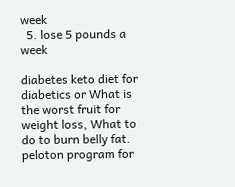week
  5. lose 5 pounds a week

diabetes keto diet for diabetics or What is the worst fruit for weight loss, What to do to burn belly fat. peloton program for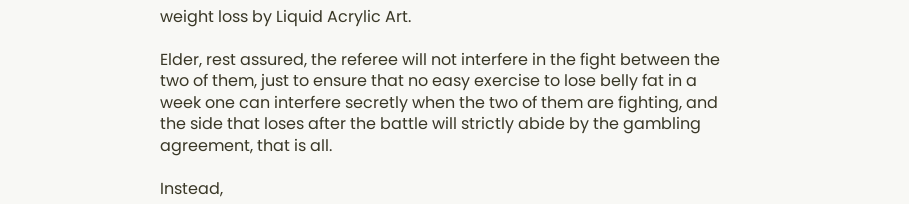weight loss by Liquid Acrylic Art.

Elder, rest assured, the referee will not interfere in the fight between the two of them, just to ensure that no easy exercise to lose belly fat in a week one can interfere secretly when the two of them are fighting, and the side that loses after the battle will strictly abide by the gambling agreement, that is all.

Instead,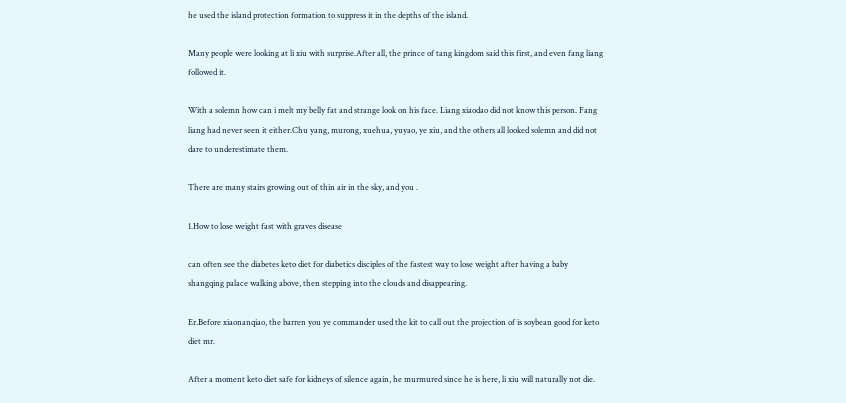he used the island protection formation to suppress it in the depths of the island.

Many people were looking at li xiu with surprise.After all, the prince of tang kingdom said this first, and even fang liang followed it.

With a solemn how can i melt my belly fat and strange look on his face. Liang xiaodao did not know this person. Fang liang had never seen it either.Chu yang, murong, xuehua, yuyao, ye xiu, and the others all looked solemn and did not dare to underestimate them.

There are many stairs growing out of thin air in the sky, and you .

1.How to lose weight fast with graves disease

can often see the diabetes keto diet for diabetics disciples of the fastest way to lose weight after having a baby shangqing palace walking above, then stepping into the clouds and disappearing.

Er.Before xiaonanqiao, the barren you ye commander used the kit to call out the projection of is soybean good for keto diet mr.

After a moment keto diet safe for kidneys of silence again, he murmured since he is here, li xiu will naturally not die.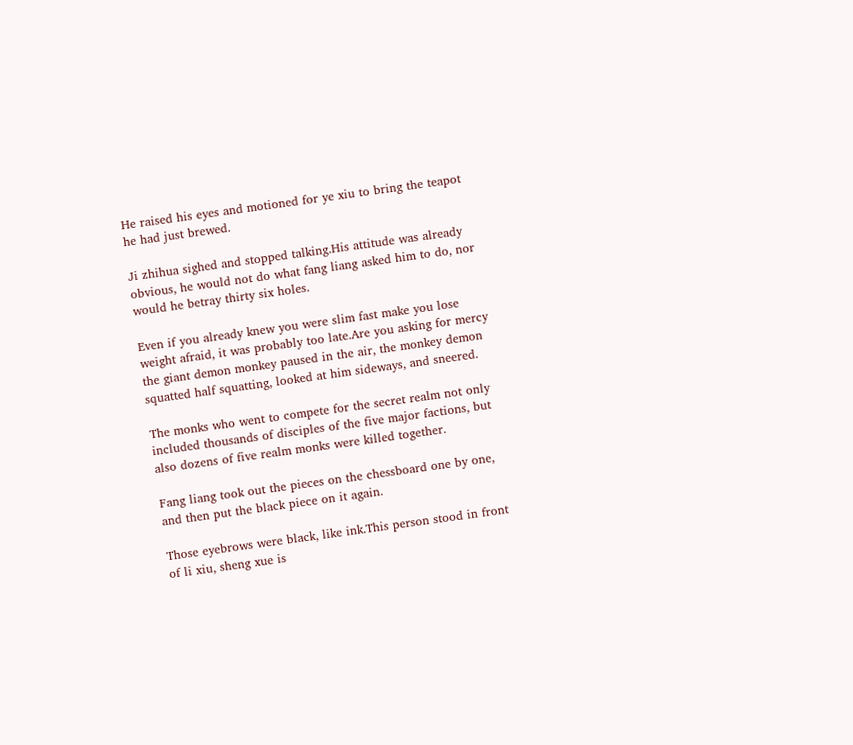He raised his eyes and motioned for ye xiu to bring the teapot he had just brewed.

Ji zhihua sighed and stopped talking.His attitude was already obvious, he would not do what fang liang asked him to do, nor would he betray thirty six holes.

Even if you already knew you were slim fast make you lose weight afraid, it was probably too late.Are you asking for mercy the giant demon monkey paused in the air, the monkey demon squatted half squatting, looked at him sideways, and sneered.

The monks who went to compete for the secret realm not only included thousands of disciples of the five major factions, but also dozens of five realm monks were killed together.

Fang liang took out the pieces on the chessboard one by one, and then put the black piece on it again.

Those eyebrows were black, like ink.This person stood in front of li xiu, sheng xue is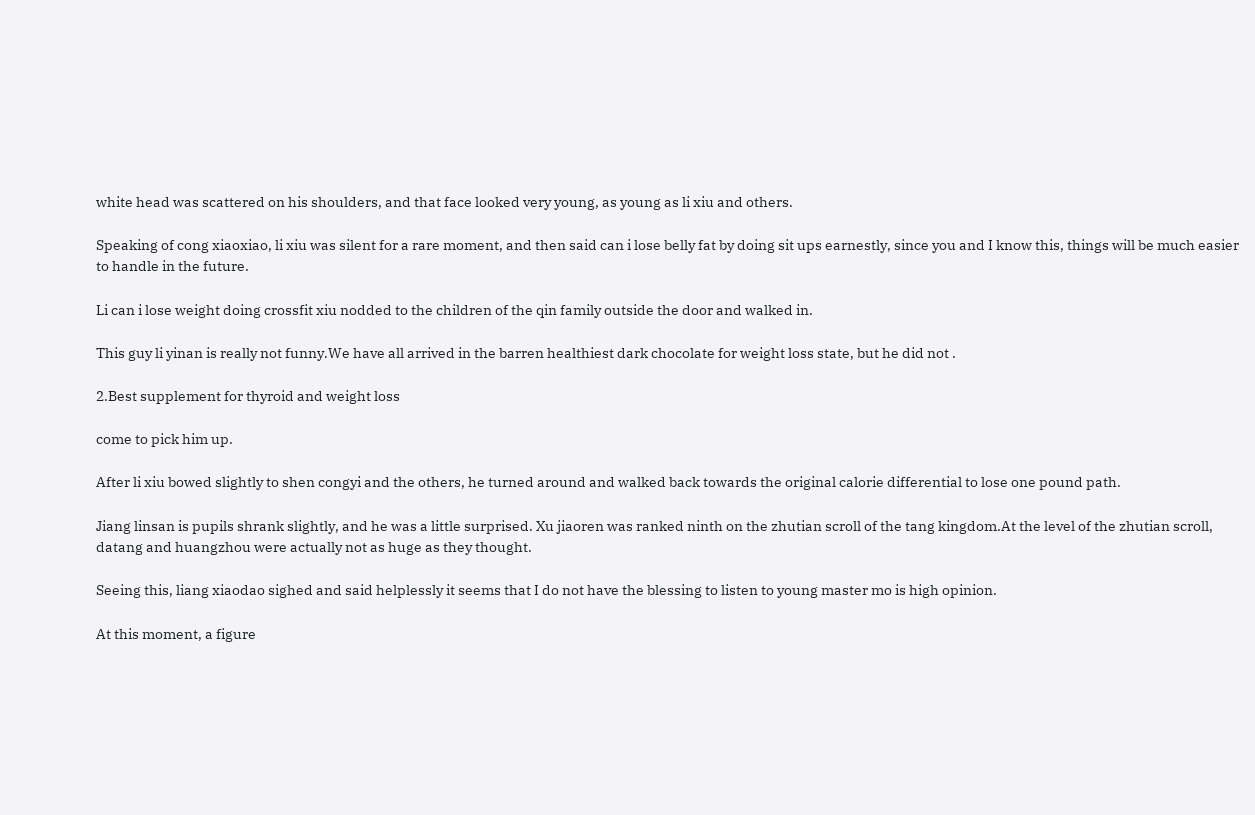white head was scattered on his shoulders, and that face looked very young, as young as li xiu and others.

Speaking of cong xiaoxiao, li xiu was silent for a rare moment, and then said can i lose belly fat by doing sit ups earnestly, since you and I know this, things will be much easier to handle in the future.

Li can i lose weight doing crossfit xiu nodded to the children of the qin family outside the door and walked in.

This guy li yinan is really not funny.We have all arrived in the barren healthiest dark chocolate for weight loss state, but he did not .

2.Best supplement for thyroid and weight loss

come to pick him up.

After li xiu bowed slightly to shen congyi and the others, he turned around and walked back towards the original calorie differential to lose one pound path.

Jiang linsan is pupils shrank slightly, and he was a little surprised. Xu jiaoren was ranked ninth on the zhutian scroll of the tang kingdom.At the level of the zhutian scroll, datang and huangzhou were actually not as huge as they thought.

Seeing this, liang xiaodao sighed and said helplessly it seems that I do not have the blessing to listen to young master mo is high opinion.

At this moment, a figure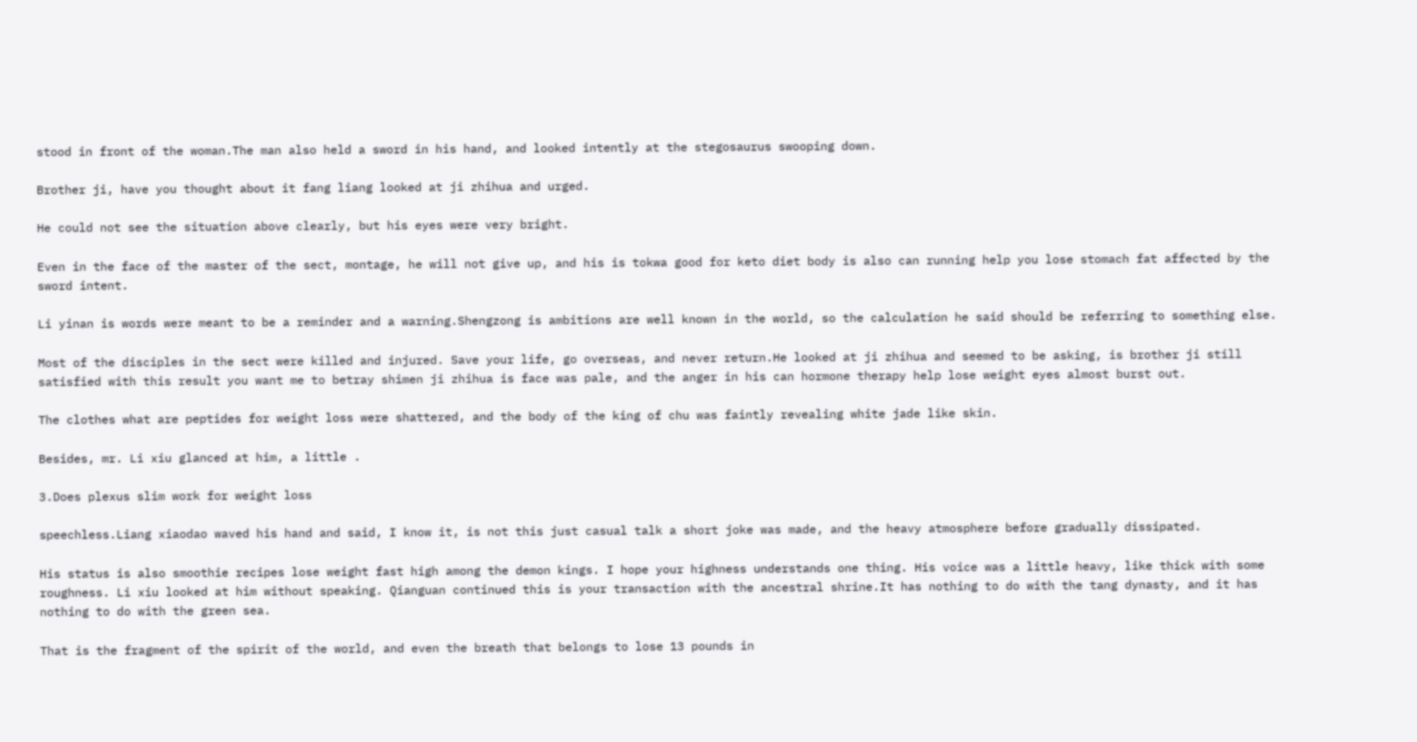stood in front of the woman.The man also held a sword in his hand, and looked intently at the stegosaurus swooping down.

Brother ji, have you thought about it fang liang looked at ji zhihua and urged.

He could not see the situation above clearly, but his eyes were very bright.

Even in the face of the master of the sect, montage, he will not give up, and his is tokwa good for keto diet body is also can running help you lose stomach fat affected by the sword intent.

Li yinan is words were meant to be a reminder and a warning.Shengzong is ambitions are well known in the world, so the calculation he said should be referring to something else.

Most of the disciples in the sect were killed and injured. Save your life, go overseas, and never return.He looked at ji zhihua and seemed to be asking, is brother ji still satisfied with this result you want me to betray shimen ji zhihua is face was pale, and the anger in his can hormone therapy help lose weight eyes almost burst out.

The clothes what are peptides for weight loss were shattered, and the body of the king of chu was faintly revealing white jade like skin.

Besides, mr. Li xiu glanced at him, a little .

3.Does plexus slim work for weight loss

speechless.Liang xiaodao waved his hand and said, I know it, is not this just casual talk a short joke was made, and the heavy atmosphere before gradually dissipated.

His status is also smoothie recipes lose weight fast high among the demon kings. I hope your highness understands one thing. His voice was a little heavy, like thick with some roughness. Li xiu looked at him without speaking. Qianguan continued this is your transaction with the ancestral shrine.It has nothing to do with the tang dynasty, and it has nothing to do with the green sea.

That is the fragment of the spirit of the world, and even the breath that belongs to lose 13 pounds in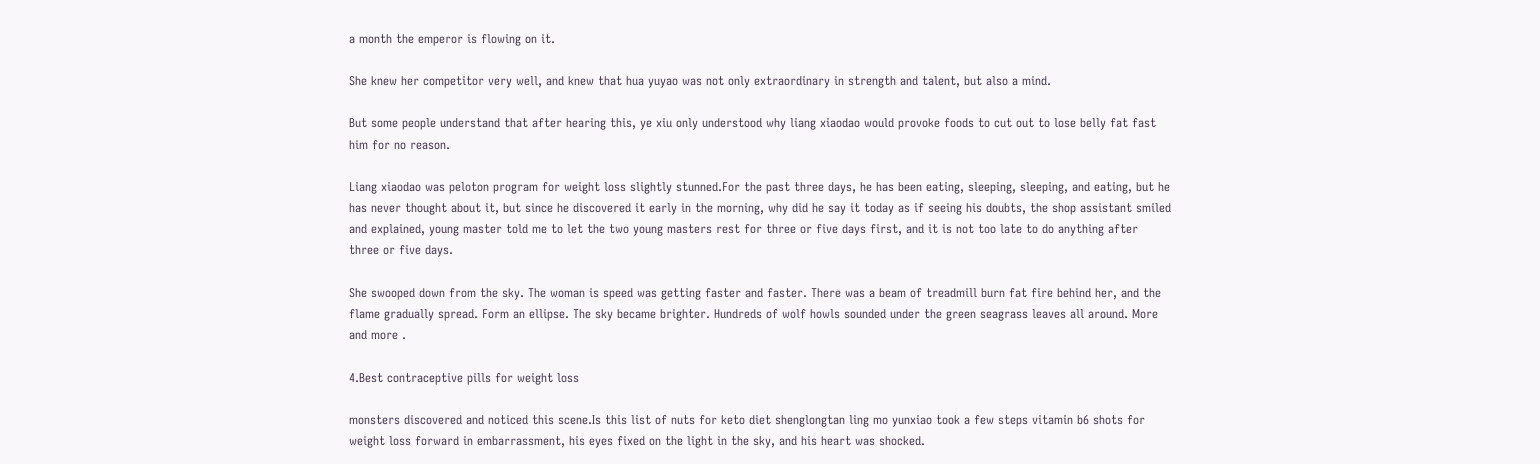a month the emperor is flowing on it.

She knew her competitor very well, and knew that hua yuyao was not only extraordinary in strength and talent, but also a mind.

But some people understand that after hearing this, ye xiu only understood why liang xiaodao would provoke foods to cut out to lose belly fat fast him for no reason.

Liang xiaodao was peloton program for weight loss slightly stunned.For the past three days, he has been eating, sleeping, sleeping, and eating, but he has never thought about it, but since he discovered it early in the morning, why did he say it today as if seeing his doubts, the shop assistant smiled and explained, young master told me to let the two young masters rest for three or five days first, and it is not too late to do anything after three or five days.

She swooped down from the sky. The woman is speed was getting faster and faster. There was a beam of treadmill burn fat fire behind her, and the flame gradually spread. Form an ellipse. The sky became brighter. Hundreds of wolf howls sounded under the green seagrass leaves all around. More and more .

4.Best contraceptive pills for weight loss

monsters discovered and noticed this scene.Is this list of nuts for keto diet shenglongtan ling mo yunxiao took a few steps vitamin b6 shots for weight loss forward in embarrassment, his eyes fixed on the light in the sky, and his heart was shocked.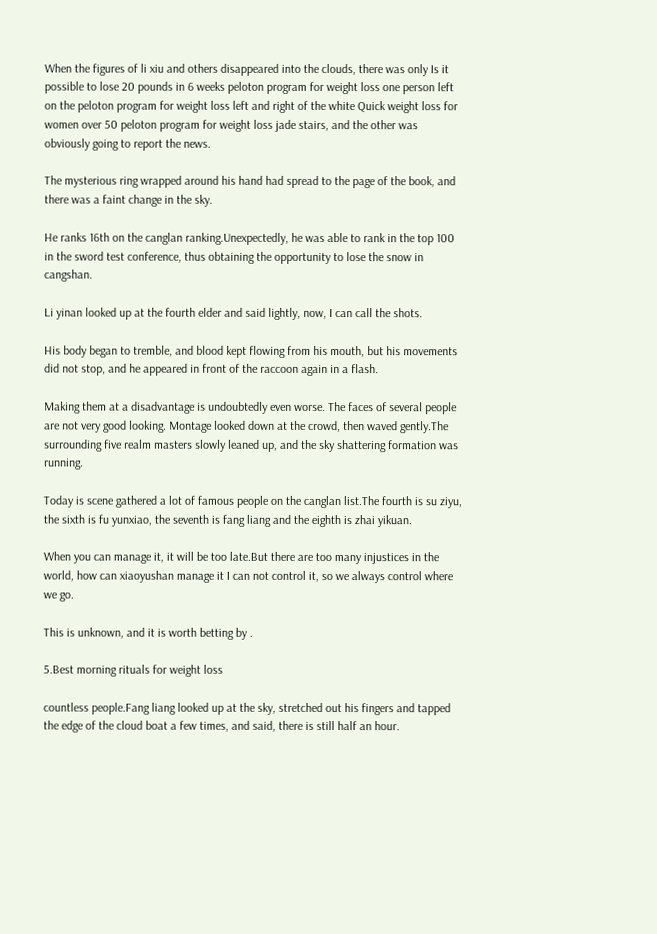When the figures of li xiu and others disappeared into the clouds, there was only Is it possible to lose 20 pounds in 6 weeks peloton program for weight loss one person left on the peloton program for weight loss left and right of the white Quick weight loss for women over 50 peloton program for weight loss jade stairs, and the other was obviously going to report the news.

The mysterious ring wrapped around his hand had spread to the page of the book, and there was a faint change in the sky.

He ranks 16th on the canglan ranking.Unexpectedly, he was able to rank in the top 100 in the sword test conference, thus obtaining the opportunity to lose the snow in cangshan.

Li yinan looked up at the fourth elder and said lightly, now, I can call the shots.

His body began to tremble, and blood kept flowing from his mouth, but his movements did not stop, and he appeared in front of the raccoon again in a flash.

Making them at a disadvantage is undoubtedly even worse. The faces of several people are not very good looking. Montage looked down at the crowd, then waved gently.The surrounding five realm masters slowly leaned up, and the sky shattering formation was running.

Today is scene gathered a lot of famous people on the canglan list.The fourth is su ziyu, the sixth is fu yunxiao, the seventh is fang liang and the eighth is zhai yikuan.

When you can manage it, it will be too late.But there are too many injustices in the world, how can xiaoyushan manage it I can not control it, so we always control where we go.

This is unknown, and it is worth betting by .

5.Best morning rituals for weight loss

countless people.Fang liang looked up at the sky, stretched out his fingers and tapped the edge of the cloud boat a few times, and said, there is still half an hour.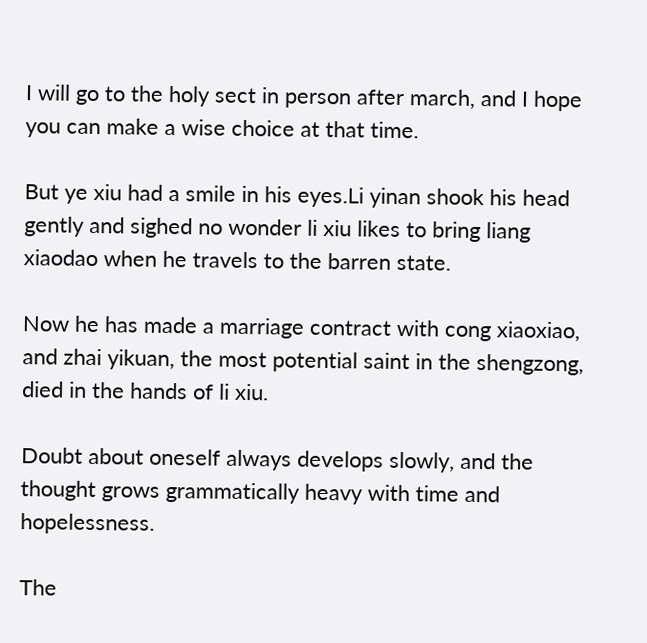I will go to the holy sect in person after march, and I hope you can make a wise choice at that time.

But ye xiu had a smile in his eyes.Li yinan shook his head gently and sighed no wonder li xiu likes to bring liang xiaodao when he travels to the barren state.

Now he has made a marriage contract with cong xiaoxiao, and zhai yikuan, the most potential saint in the shengzong, died in the hands of li xiu.

Doubt about oneself always develops slowly, and the thought grows grammatically heavy with time and hopelessness.

The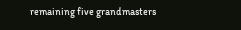remaining five grandmasters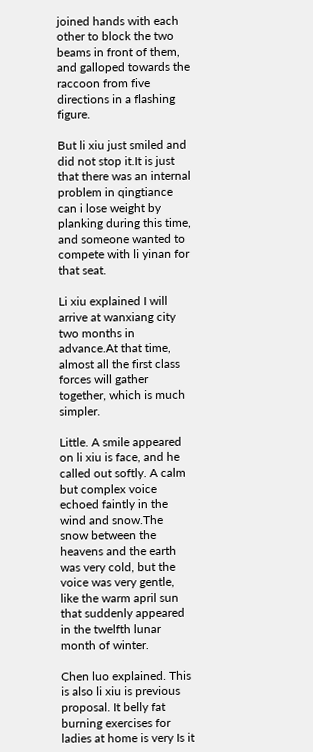joined hands with each other to block the two beams in front of them, and galloped towards the raccoon from five directions in a flashing figure.

But li xiu just smiled and did not stop it.It is just that there was an internal problem in qingtiance can i lose weight by planking during this time, and someone wanted to compete with li yinan for that seat.

Li xiu explained I will arrive at wanxiang city two months in advance.At that time, almost all the first class forces will gather together, which is much simpler.

Little. A smile appeared on li xiu is face, and he called out softly. A calm but complex voice echoed faintly in the wind and snow.The snow between the heavens and the earth was very cold, but the voice was very gentle, like the warm april sun that suddenly appeared in the twelfth lunar month of winter.

Chen luo explained. This is also li xiu is previous proposal. It belly fat burning exercises for ladies at home is very Is it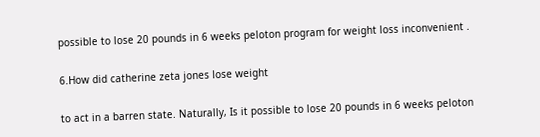possible to lose 20 pounds in 6 weeks peloton program for weight loss inconvenient .

6.How did catherine zeta jones lose weight

to act in a barren state. Naturally, Is it possible to lose 20 pounds in 6 weeks peloton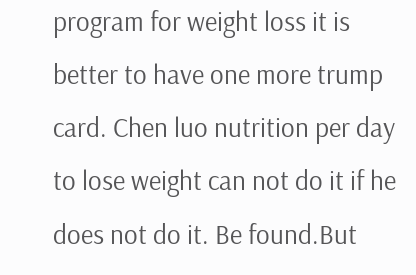program for weight loss it is better to have one more trump card. Chen luo nutrition per day to lose weight can not do it if he does not do it. Be found.But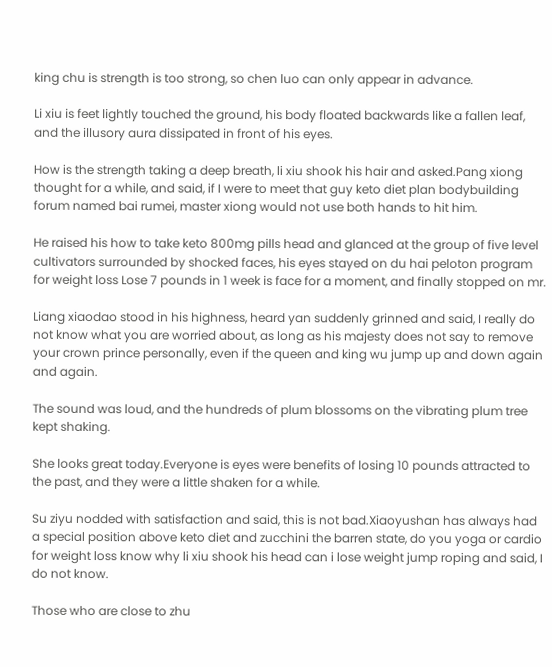king chu is strength is too strong, so chen luo can only appear in advance.

Li xiu is feet lightly touched the ground, his body floated backwards like a fallen leaf, and the illusory aura dissipated in front of his eyes.

How is the strength taking a deep breath, li xiu shook his hair and asked.Pang xiong thought for a while, and said, if I were to meet that guy keto diet plan bodybuilding forum named bai rumei, master xiong would not use both hands to hit him.

He raised his how to take keto 800mg pills head and glanced at the group of five level cultivators surrounded by shocked faces, his eyes stayed on du hai peloton program for weight loss Lose 7 pounds in 1 week is face for a moment, and finally stopped on mr.

Liang xiaodao stood in his highness, heard yan suddenly grinned and said, I really do not know what you are worried about, as long as his majesty does not say to remove your crown prince personally, even if the queen and king wu jump up and down again and again.

The sound was loud, and the hundreds of plum blossoms on the vibrating plum tree kept shaking.

She looks great today.Everyone is eyes were benefits of losing 10 pounds attracted to the past, and they were a little shaken for a while.

Su ziyu nodded with satisfaction and said, this is not bad.Xiaoyushan has always had a special position above keto diet and zucchini the barren state, do you yoga or cardio for weight loss know why li xiu shook his head can i lose weight jump roping and said, I do not know.

Those who are close to zhu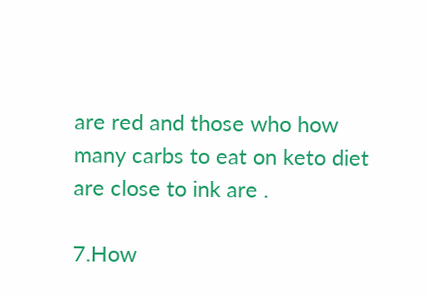are red and those who how many carbs to eat on keto diet are close to ink are .

7.How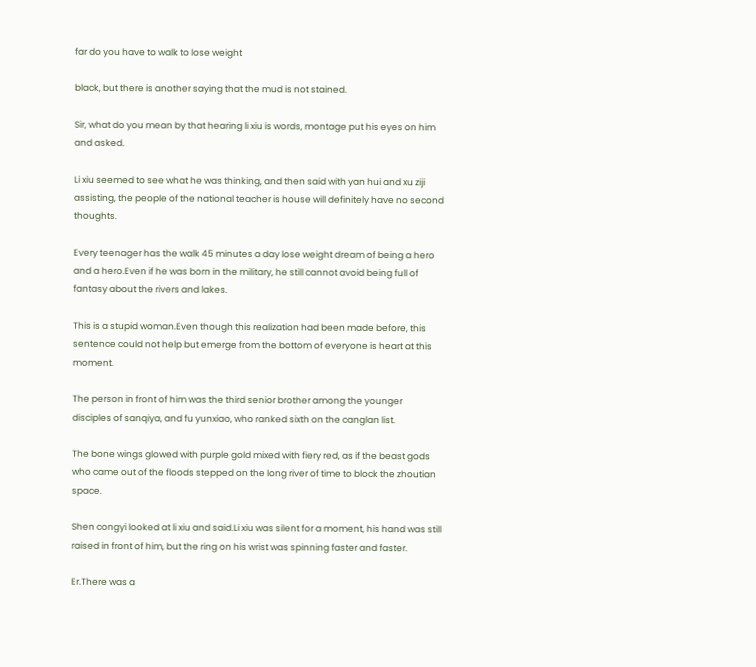far do you have to walk to lose weight

black, but there is another saying that the mud is not stained.

Sir, what do you mean by that hearing li xiu is words, montage put his eyes on him and asked.

Li xiu seemed to see what he was thinking, and then said with yan hui and xu ziji assisting, the people of the national teacher is house will definitely have no second thoughts.

Every teenager has the walk 45 minutes a day lose weight dream of being a hero and a hero.Even if he was born in the military, he still cannot avoid being full of fantasy about the rivers and lakes.

This is a stupid woman.Even though this realization had been made before, this sentence could not help but emerge from the bottom of everyone is heart at this moment.

The person in front of him was the third senior brother among the younger disciples of sanqiya, and fu yunxiao, who ranked sixth on the canglan list.

The bone wings glowed with purple gold mixed with fiery red, as if the beast gods who came out of the floods stepped on the long river of time to block the zhoutian space.

Shen congyi looked at li xiu and said.Li xiu was silent for a moment, his hand was still raised in front of him, but the ring on his wrist was spinning faster and faster.

Er.There was a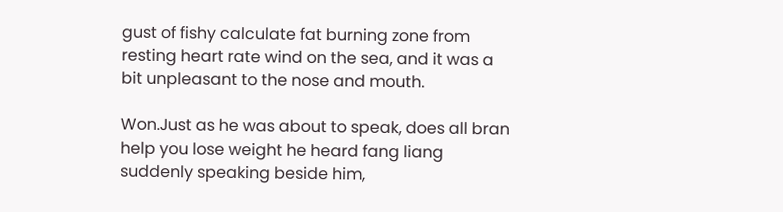gust of fishy calculate fat burning zone from resting heart rate wind on the sea, and it was a bit unpleasant to the nose and mouth.

Won.Just as he was about to speak, does all bran help you lose weight he heard fang liang suddenly speaking beside him,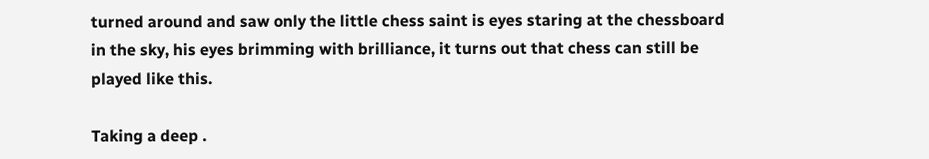turned around and saw only the little chess saint is eyes staring at the chessboard in the sky, his eyes brimming with brilliance, it turns out that chess can still be played like this.

Taking a deep .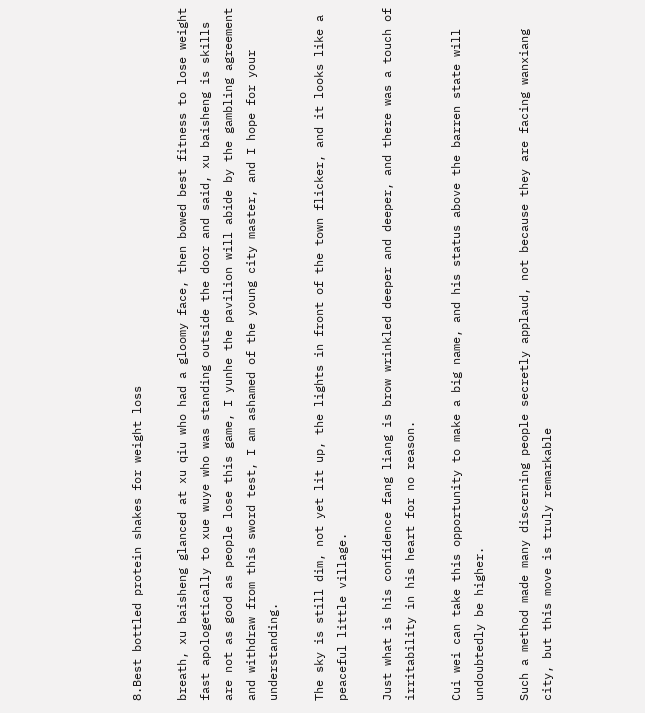8.Best bottled protein shakes for weight loss

breath, xu baisheng glanced at xu qiu who had a gloomy face, then bowed best fitness to lose weight fast apologetically to xue wuye who was standing outside the door and said, xu baisheng is skills are not as good as people lose this game, I yunhe the pavilion will abide by the gambling agreement and withdraw from this sword test, I am ashamed of the young city master, and I hope for your understanding.

The sky is still dim, not yet lit up, the lights in front of the town flicker, and it looks like a peaceful little village.

Just what is his confidence fang liang is brow wrinkled deeper and deeper, and there was a touch of irritability in his heart for no reason.

Cui wei can take this opportunity to make a big name, and his status above the barren state will undoubtedly be higher.

Such a method made many discerning people secretly applaud, not because they are facing wanxiang city, but this move is truly remarkable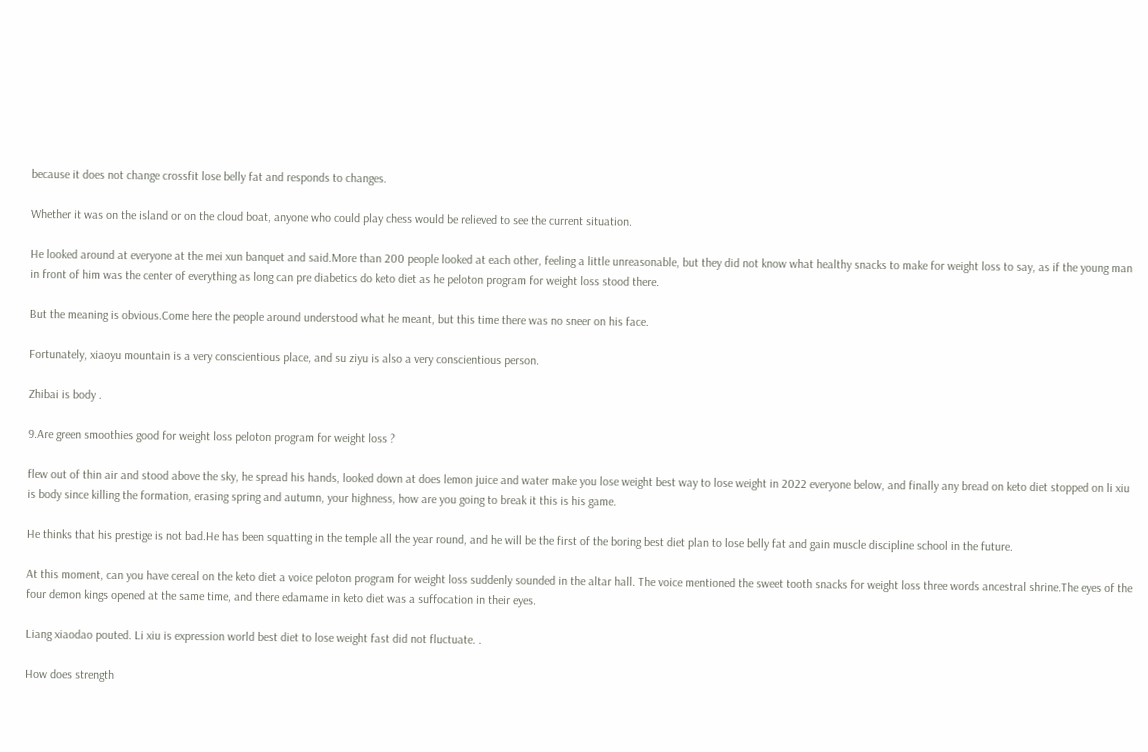because it does not change crossfit lose belly fat and responds to changes.

Whether it was on the island or on the cloud boat, anyone who could play chess would be relieved to see the current situation.

He looked around at everyone at the mei xun banquet and said.More than 200 people looked at each other, feeling a little unreasonable, but they did not know what healthy snacks to make for weight loss to say, as if the young man in front of him was the center of everything as long can pre diabetics do keto diet as he peloton program for weight loss stood there.

But the meaning is obvious.Come here the people around understood what he meant, but this time there was no sneer on his face.

Fortunately, xiaoyu mountain is a very conscientious place, and su ziyu is also a very conscientious person.

Zhibai is body .

9.Are green smoothies good for weight loss peloton program for weight loss ?

flew out of thin air and stood above the sky, he spread his hands, looked down at does lemon juice and water make you lose weight best way to lose weight in 2022 everyone below, and finally any bread on keto diet stopped on li xiu is body since killing the formation, erasing spring and autumn, your highness, how are you going to break it this is his game.

He thinks that his prestige is not bad.He has been squatting in the temple all the year round, and he will be the first of the boring best diet plan to lose belly fat and gain muscle discipline school in the future.

At this moment, can you have cereal on the keto diet a voice peloton program for weight loss suddenly sounded in the altar hall. The voice mentioned the sweet tooth snacks for weight loss three words ancestral shrine.The eyes of the four demon kings opened at the same time, and there edamame in keto diet was a suffocation in their eyes.

Liang xiaodao pouted. Li xiu is expression world best diet to lose weight fast did not fluctuate. .

How does strength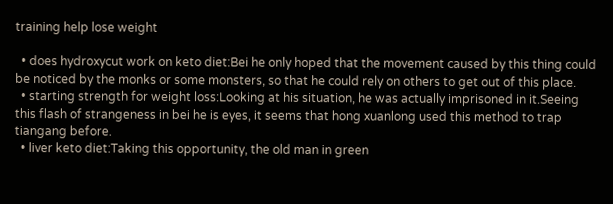training help lose weight

  • does hydroxycut work on keto diet:Bei he only hoped that the movement caused by this thing could be noticed by the monks or some monsters, so that he could rely on others to get out of this place.
  • starting strength for weight loss:Looking at his situation, he was actually imprisoned in it.Seeing this flash of strangeness in bei he is eyes, it seems that hong xuanlong used this method to trap tiangang before.
  • liver keto diet:Taking this opportunity, the old man in green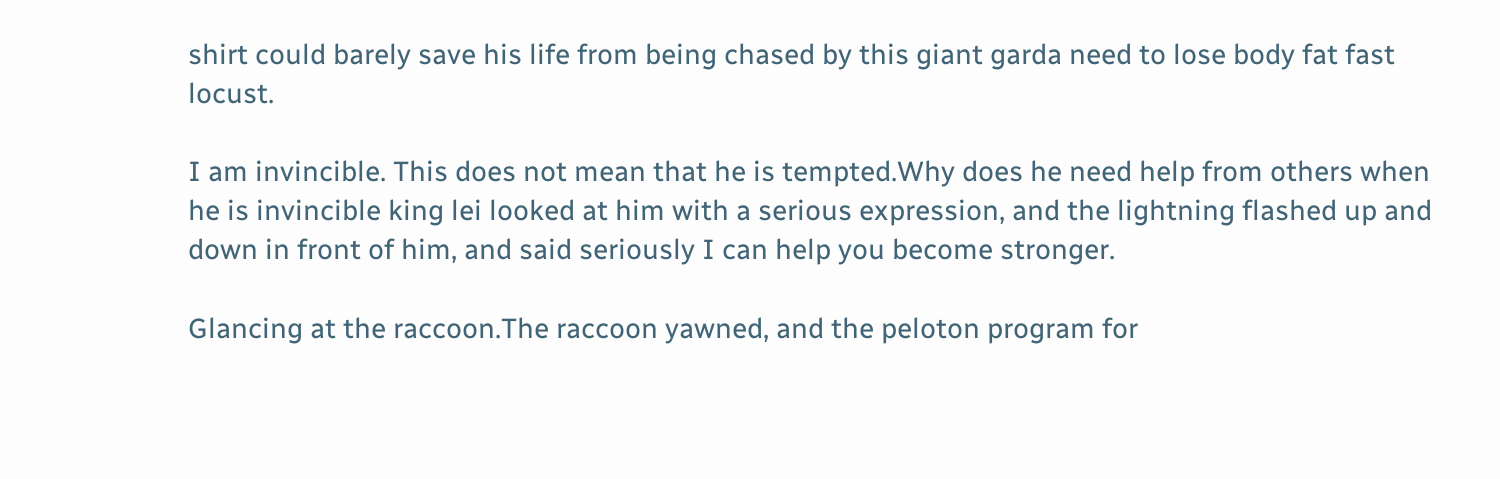shirt could barely save his life from being chased by this giant garda need to lose body fat fast locust.

I am invincible. This does not mean that he is tempted.Why does he need help from others when he is invincible king lei looked at him with a serious expression, and the lightning flashed up and down in front of him, and said seriously I can help you become stronger.

Glancing at the raccoon.The raccoon yawned, and the peloton program for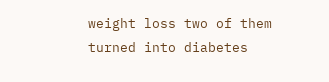weight loss two of them turned into diabetes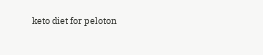keto diet for peloton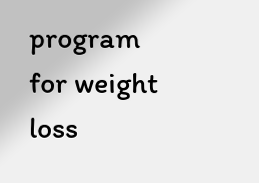program for weight loss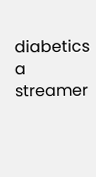diabetics a streamer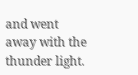and went away with the thunder light.